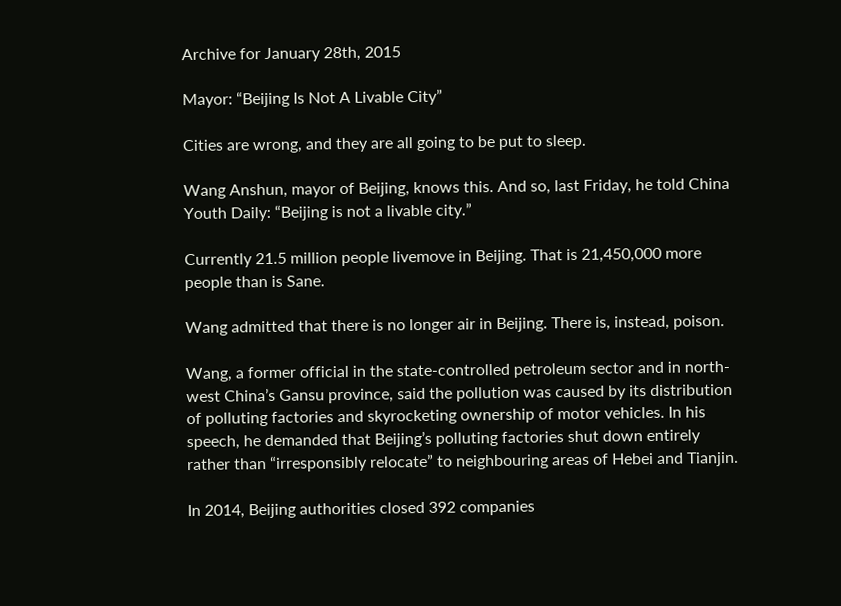Archive for January 28th, 2015

Mayor: “Beijing Is Not A Livable City”

Cities are wrong, and they are all going to be put to sleep.

Wang Anshun, mayor of Beijing, knows this. And so, last Friday, he told China Youth Daily: “Beijing is not a livable city.”

Currently 21.5 million people livemove in Beijing. That is 21,450,000 more people than is Sane.

Wang admitted that there is no longer air in Beijing. There is, instead, poison.

Wang, a former official in the state-controlled petroleum sector and in north-west China’s Gansu province, said the pollution was caused by its distribution of polluting factories and skyrocketing ownership of motor vehicles. In his speech, he demanded that Beijing’s polluting factories shut down entirely rather than “irresponsibly relocate” to neighbouring areas of Hebei and Tianjin.

In 2014, Beijing authorities closed 392 companies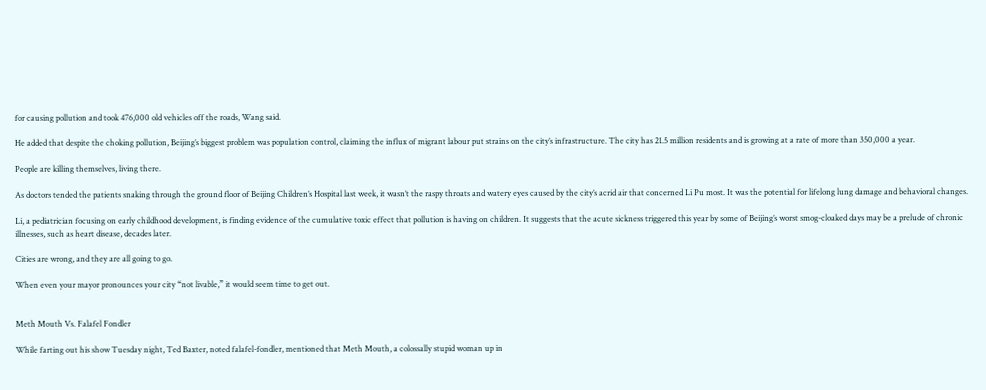for causing pollution and took 476,000 old vehicles off the roads, Wang said.

He added that despite the choking pollution, Beijing’s biggest problem was population control, claiming the influx of migrant labour put strains on the city’s infrastructure. The city has 21.5 million residents and is growing at a rate of more than 350,000 a year.

People are killing themselves, living there.

As doctors tended the patients snaking through the ground floor of Beijing Children’s Hospital last week, it wasn’t the raspy throats and watery eyes caused by the city’s acrid air that concerned Li Pu most. It was the potential for lifelong lung damage and behavioral changes.

Li, a pediatrician focusing on early childhood development, is finding evidence of the cumulative toxic effect that pollution is having on children. It suggests that the acute sickness triggered this year by some of Beijing’s worst smog-cloaked days may be a prelude of chronic illnesses, such as heart disease, decades later.

Cities are wrong, and they are all going to go.

When even your mayor pronounces your city “not livable,” it would seem time to get out.


Meth Mouth Vs. Falafel Fondler

While farting out his show Tuesday night, Ted Baxter, noted falafel-fondler, mentioned that Meth Mouth, a colossally stupid woman up in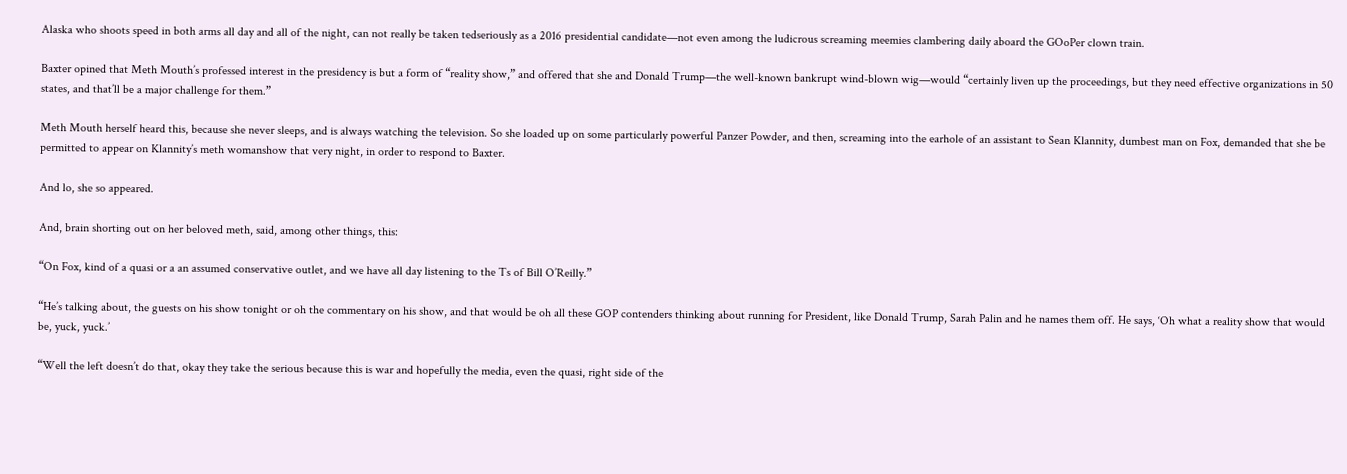Alaska who shoots speed in both arms all day and all of the night, can not really be taken tedseriously as a 2016 presidential candidate—not even among the ludicrous screaming meemies clambering daily aboard the GOoPer clown train.

Baxter opined that Meth Mouth’s professed interest in the presidency is but a form of “reality show,” and offered that she and Donald Trump—the well-known bankrupt wind-blown wig—would “certainly liven up the proceedings, but they need effective organizations in 50 states, and that’ll be a major challenge for them.”

Meth Mouth herself heard this, because she never sleeps, and is always watching the television. So she loaded up on some particularly powerful Panzer Powder, and then, screaming into the earhole of an assistant to Sean Klannity, dumbest man on Fox, demanded that she be permitted to appear on Klannity’s meth womanshow that very night, in order to respond to Baxter.

And lo, she so appeared.

And, brain shorting out on her beloved meth, said, among other things, this:

“On Fox, kind of a quasi or a an assumed conservative outlet, and we have all day listening to the Ts of Bill O’Reilly.”

“He’s talking about, the guests on his show tonight or oh the commentary on his show, and that would be oh all these GOP contenders thinking about running for President, like Donald Trump, Sarah Palin and he names them off. He says, ‘Oh what a reality show that would be, yuck, yuck.’

“Well the left doesn’t do that, okay they take the serious because this is war and hopefully the media, even the quasi, right side of the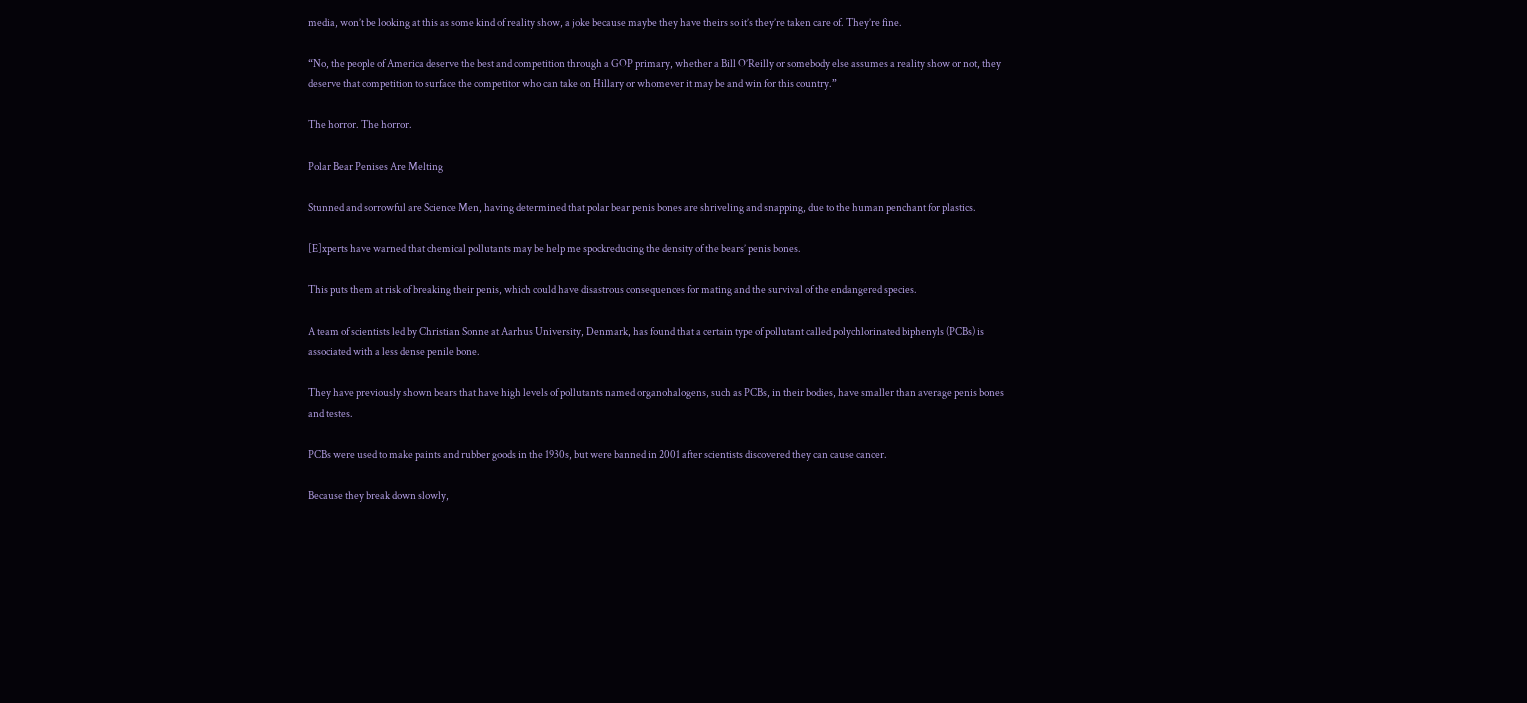media, won’t be looking at this as some kind of reality show, a joke because maybe they have theirs so it’s they’re taken care of. They’re fine.

“No, the people of America deserve the best and competition through a GOP primary, whether a Bill O’Reilly or somebody else assumes a reality show or not, they deserve that competition to surface the competitor who can take on Hillary or whomever it may be and win for this country.”

The horror. The horror.

Polar Bear Penises Are Melting

Stunned and sorrowful are Science Men, having determined that polar bear penis bones are shriveling and snapping, due to the human penchant for plastics.

[E]xperts have warned that chemical pollutants may be help me spockreducing the density of the bears’ penis bones.

This puts them at risk of breaking their penis, which could have disastrous consequences for mating and the survival of the endangered species.

A team of scientists led by Christian Sonne at Aarhus University, Denmark, has found that a certain type of pollutant called polychlorinated biphenyls (PCBs) is associated with a less dense penile bone.

They have previously shown bears that have high levels of pollutants named organohalogens, such as PCBs, in their bodies, have smaller than average penis bones and testes.

PCBs were used to make paints and rubber goods in the 1930s, but were banned in 2001 after scientists discovered they can cause cancer.

Because they break down slowly,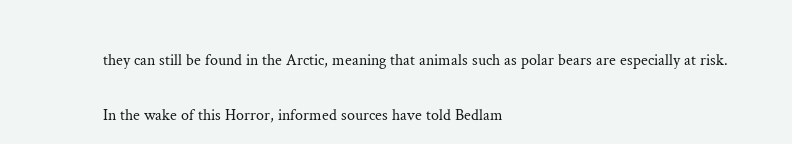they can still be found in the Arctic, meaning that animals such as polar bears are especially at risk.

In the wake of this Horror, informed sources have told Bedlam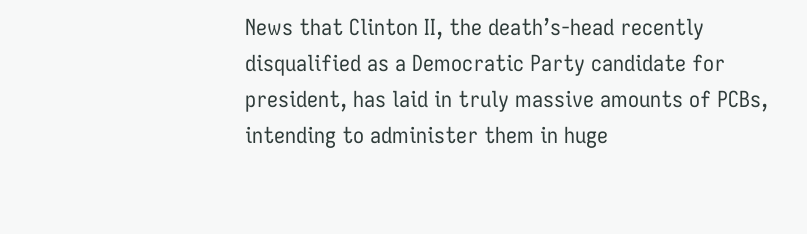News that Clinton II, the death’s-head recently disqualified as a Democratic Party candidate for president, has laid in truly massive amounts of PCBs, intending to administer them in huge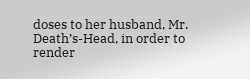doses to her husband, Mr. Death’s-Head, in order to render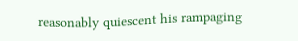reasonably quiescent his rampaging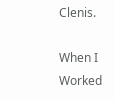Clenis.

When I Worked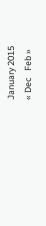January 2015
« Dec   Feb »